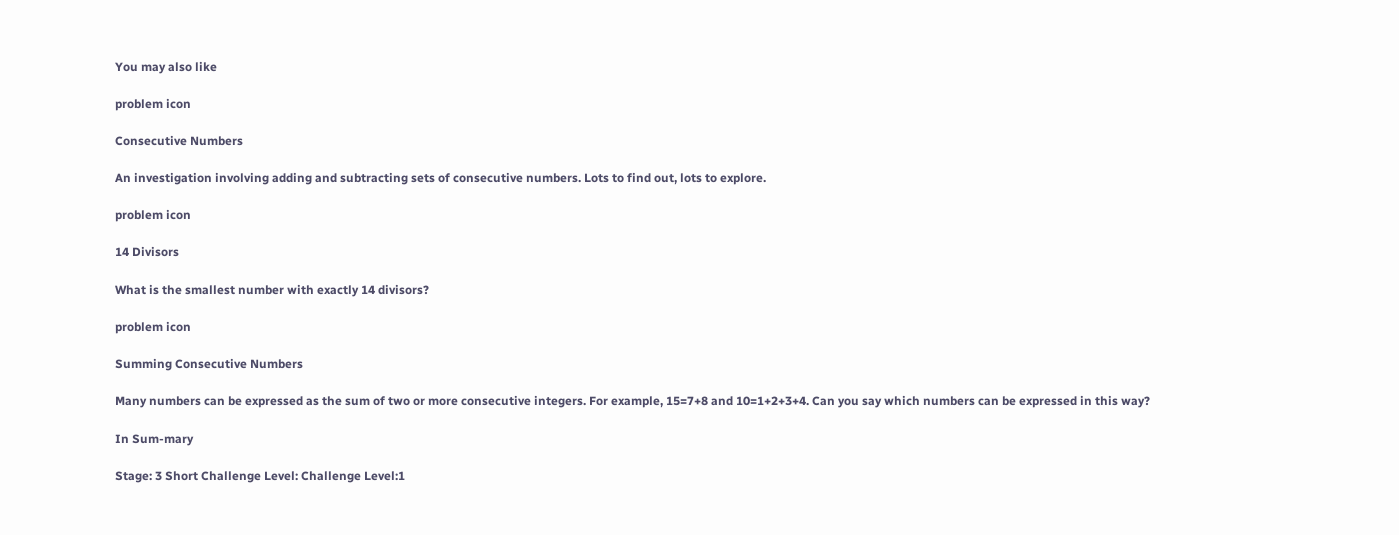You may also like

problem icon

Consecutive Numbers

An investigation involving adding and subtracting sets of consecutive numbers. Lots to find out, lots to explore.

problem icon

14 Divisors

What is the smallest number with exactly 14 divisors?

problem icon

Summing Consecutive Numbers

Many numbers can be expressed as the sum of two or more consecutive integers. For example, 15=7+8 and 10=1+2+3+4. Can you say which numbers can be expressed in this way?

In Sum-mary

Stage: 3 Short Challenge Level: Challenge Level:1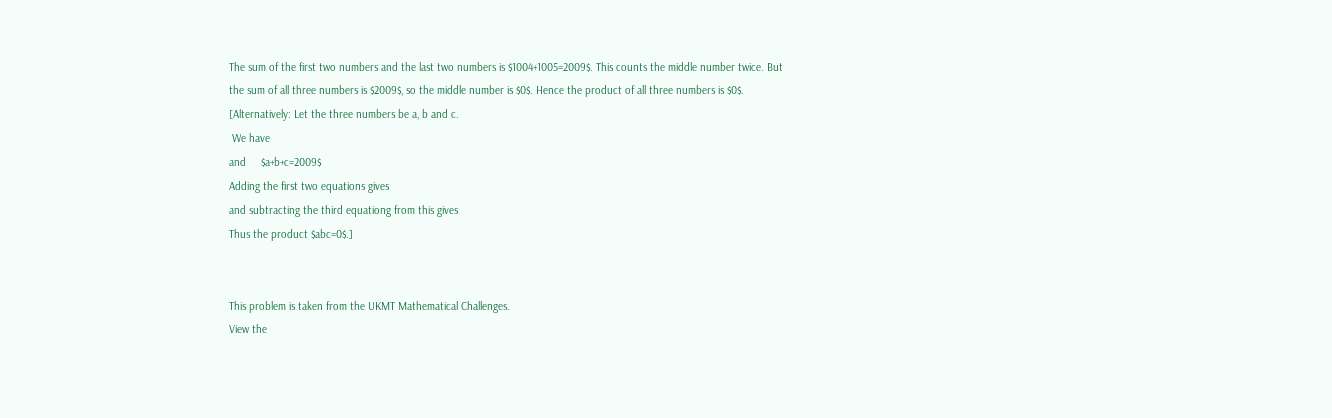The sum of the first two numbers and the last two numbers is $1004+1005=2009$. This counts the middle number twice. But the sum of all three numbers is $2009$, so the middle number is $0$. Hence the product of all three numbers is $0$.
[Alternatively: Let the three numbers be a, b and c.
 We have
and     $a+b+c=2009$
Adding the first two equations gives
and subtracting the third equationg from this gives
Thus the product $abc=0$.]


This problem is taken from the UKMT Mathematical Challenges.
View the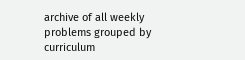archive of all weekly problems grouped by curriculum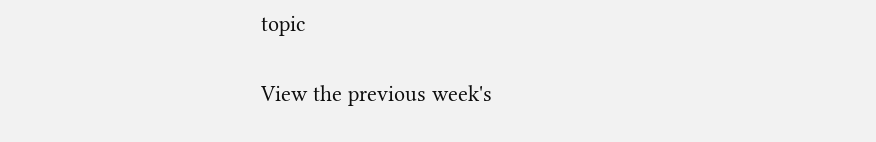topic

View the previous week's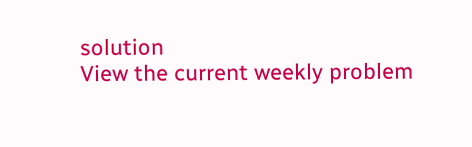solution
View the current weekly problem